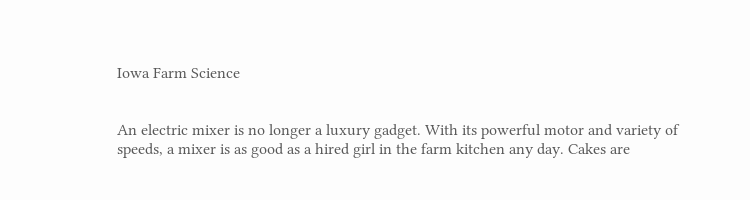Iowa Farm Science


An electric mixer is no longer a luxury gadget. With its powerful motor and variety of speeds, a mixer is as good as a hired girl in the farm kitchen any day. Cakes are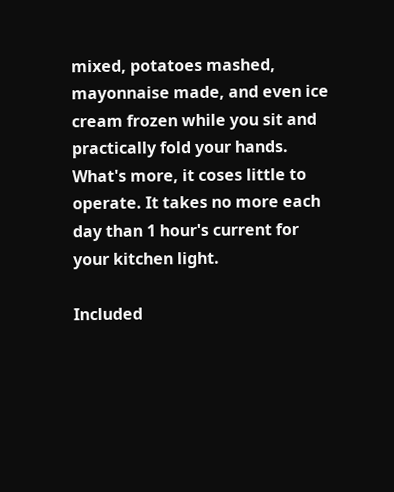mixed, potatoes mashed, mayonnaise made, and even ice cream frozen while you sit and practically fold your hands. What's more, it coses little to operate. It takes no more each day than 1 hour's current for your kitchen light.

Included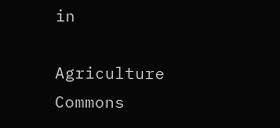in

Agriculture Commons